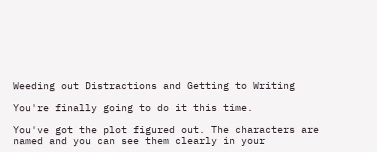Weeding out Distractions and Getting to Writing

You're finally going to do it this time.

You've got the plot figured out. The characters are named and you can see them clearly in your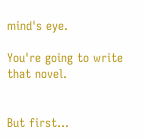mind's eye.

You're going to write that novel.


But first...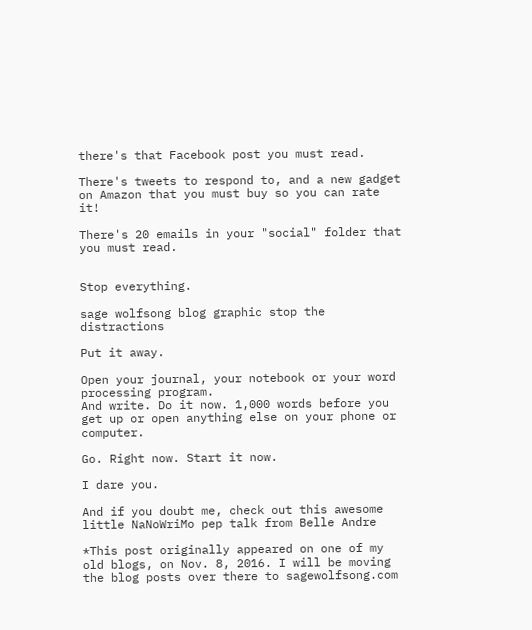there's that Facebook post you must read.

There's tweets to respond to, and a new gadget on Amazon that you must buy so you can rate it!

There's 20 emails in your "social" folder that you must read.


Stop everything.

sage wolfsong blog graphic stop the distractions

Put it away.

Open your journal, your notebook or your word processing program.
And write. Do it now. 1,000 words before you get up or open anything else on your phone or computer.

Go. Right now. Start it now.

I dare you.

And if you doubt me, check out this awesome little NaNoWriMo pep talk from Belle Andre

*This post originally appeared on one of my old blogs, on Nov. 8, 2016. I will be moving the blog posts over there to sagewolfsong.com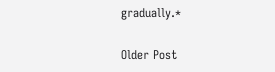gradually.*

Older Post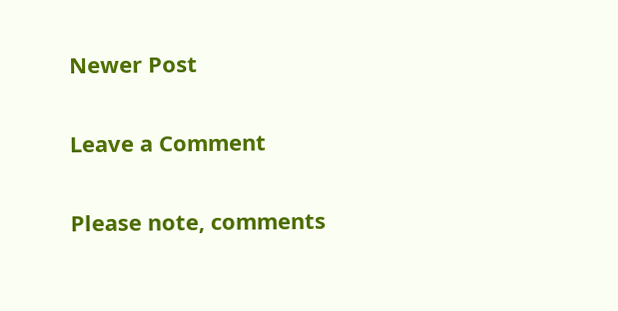Newer Post

Leave a Comment

Please note, comments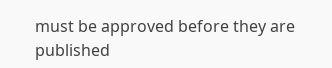must be approved before they are published